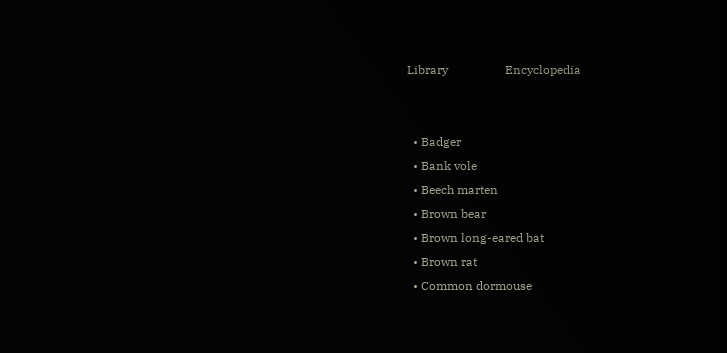Library                   Encyclopedia


  • Badger
  • Bank vole
  • Beech marten
  • Brown bear
  • Brown long-eared bat
  • Brown rat
  • Common dormouse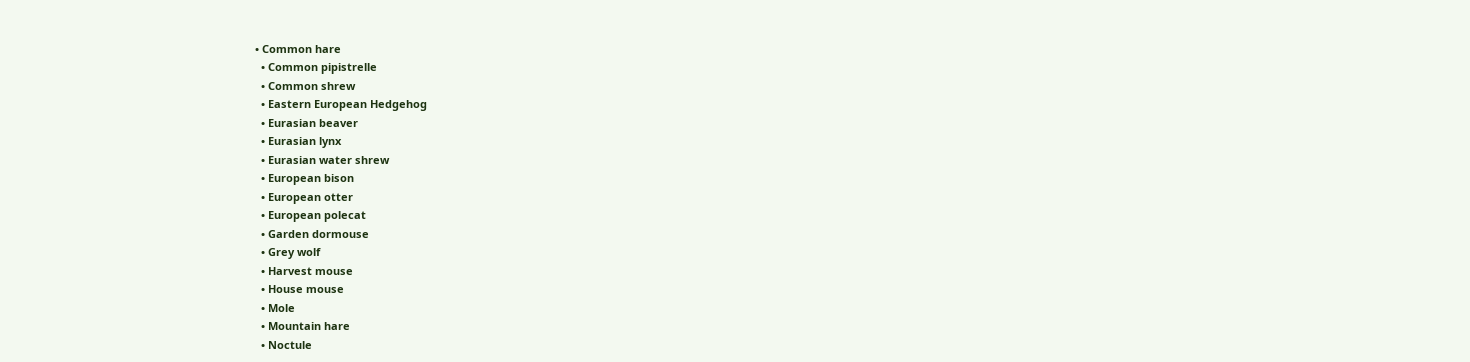• Common hare
  • Common pipistrelle
  • Common shrew
  • Eastern European Hedgehog
  • Eurasian beaver
  • Eurasian lynx
  • Eurasian water shrew
  • European bison
  • European otter
  • European polecat
  • Garden dormouse
  • Grey wolf
  • Harvest mouse
  • House mouse
  • Mole
  • Mountain hare
  • Noctule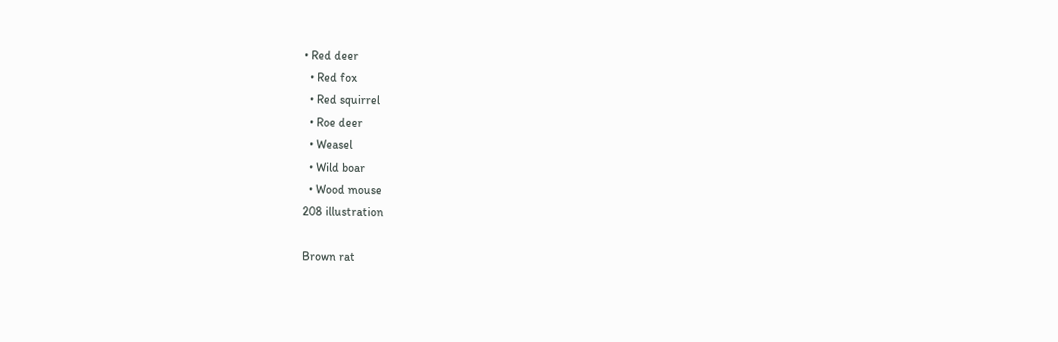• Red deer
  • Red fox
  • Red squirrel
  • Roe deer
  • Weasel
  • Wild boar
  • Wood mouse
208 illustration

Brown rat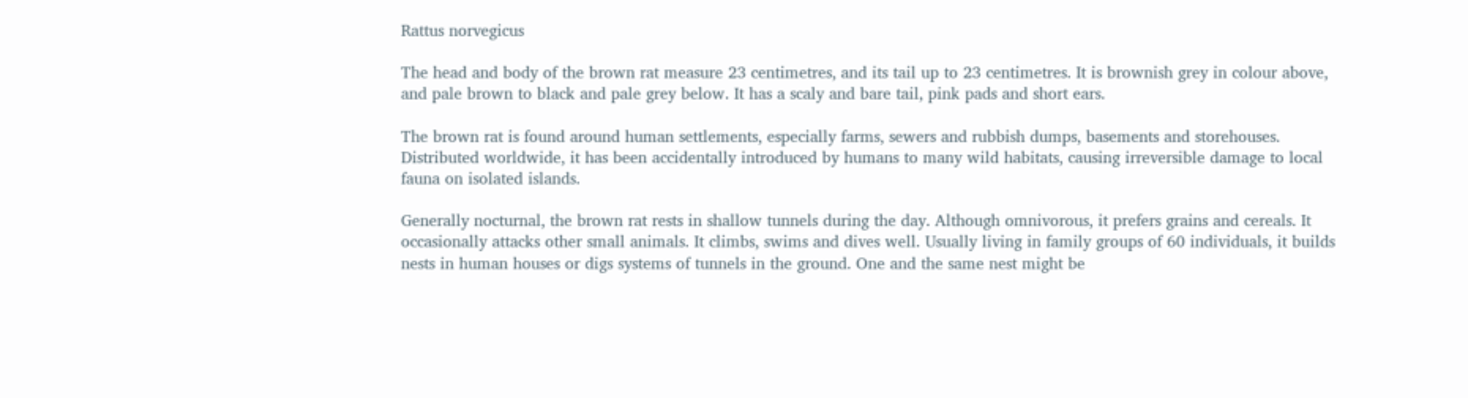Rattus norvegicus

The head and body of the brown rat measure 23 centimetres, and its tail up to 23 centimetres. It is brownish grey in colour above, and pale brown to black and pale grey below. It has a scaly and bare tail, pink pads and short ears.

The brown rat is found around human settlements, especially farms, sewers and rubbish dumps, basements and storehouses. Distributed worldwide, it has been accidentally introduced by humans to many wild habitats, causing irreversible damage to local fauna on isolated islands.

Generally nocturnal, the brown rat rests in shallow tunnels during the day. Although omnivorous, it prefers grains and cereals. It occasionally attacks other small animals. It climbs, swims and dives well. Usually living in family groups of 60 individuals, it builds nests in human houses or digs systems of tunnels in the ground. One and the same nest might be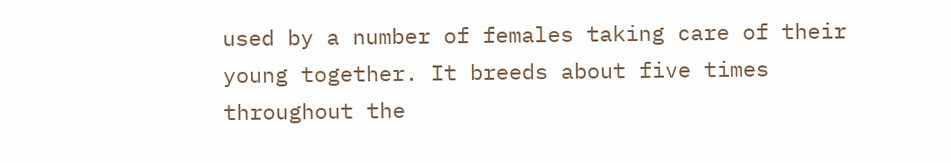used by a number of females taking care of their young together. It breeds about five times throughout the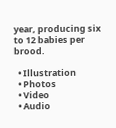year, producing six to 12 babies per brood.

  • Illustration
  • Photos
  • Video
  • Audio